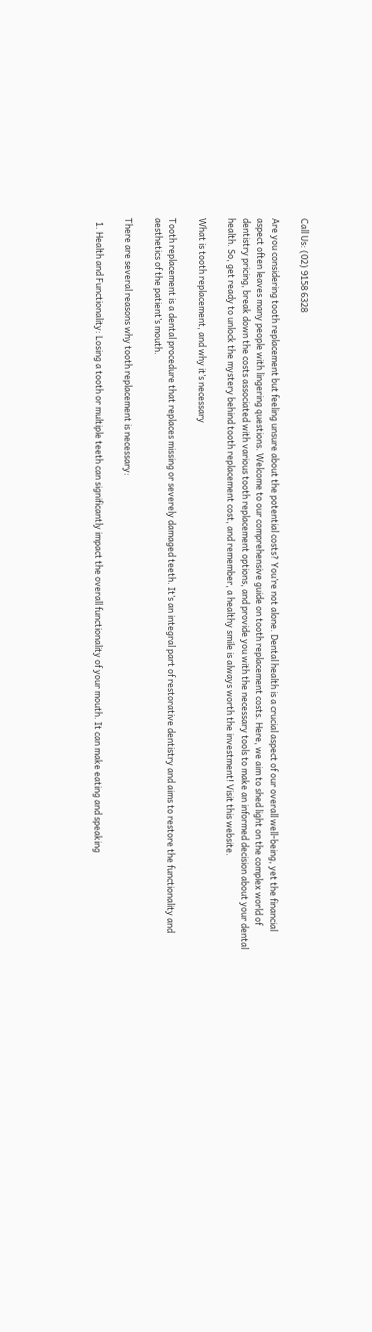Call Us: (02) 9158 6328

Are you considering tooth replacement but feeling unsure about the potential costs? You’re not alone. Dental health is a crucial aspect of our overall well-being, yet the financial aspect often leaves many people with lingering questions. Welcome to our comprehensive guide on tooth replacement costs. Here, we aim to shed light on the complex world of dentistry pricing, break down the costs associated with various tooth replacement options, and provide you with the necessary tools to make an informed decision about your dental health. So, get ready to unlock the mystery behind tooth replacement cost, and remember, a healthy smile is always worth the investment! Visit this website.

What is tooth replacement, and why it’s necessary

Tooth replacement is a dental procedure that replaces missing or severely damaged teeth. It’s an integral part of restorative dentistry and aims to restore the functionality and aesthetics of the patient’s mouth.

There are several reasons why tooth replacement is necessary:

  1. Health and Functionality: Losing a tooth or multiple teeth can significantly impact the overall functionality of your mouth. It can make eating and speaking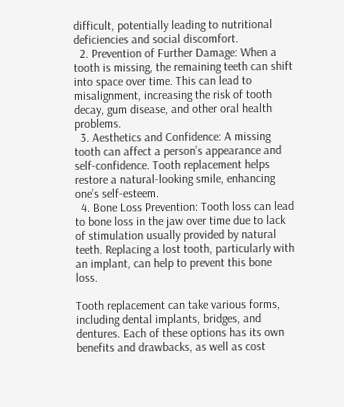difficult, potentially leading to nutritional deficiencies and social discomfort.
  2. Prevention of Further Damage: When a tooth is missing, the remaining teeth can shift into space over time. This can lead to misalignment, increasing the risk of tooth decay, gum disease, and other oral health problems.
  3. Aesthetics and Confidence: A missing tooth can affect a person’s appearance and self-confidence. Tooth replacement helps restore a natural-looking smile, enhancing one’s self-esteem.
  4. Bone Loss Prevention: Tooth loss can lead to bone loss in the jaw over time due to lack of stimulation usually provided by natural teeth. Replacing a lost tooth, particularly with an implant, can help to prevent this bone loss.

Tooth replacement can take various forms, including dental implants, bridges, and dentures. Each of these options has its own benefits and drawbacks, as well as cost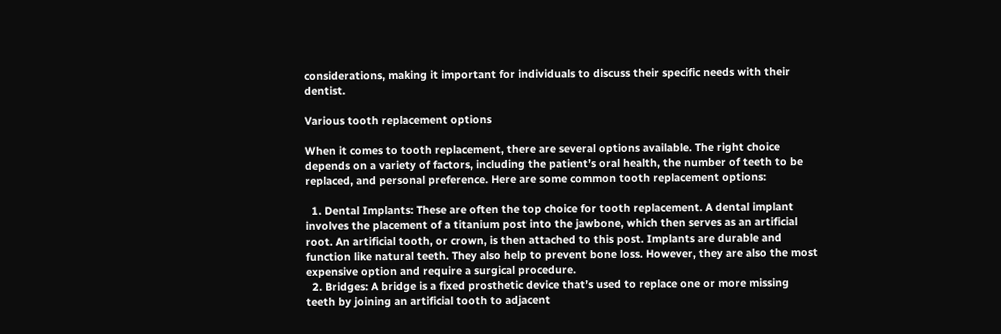considerations, making it important for individuals to discuss their specific needs with their dentist.

Various tooth replacement options

When it comes to tooth replacement, there are several options available. The right choice depends on a variety of factors, including the patient’s oral health, the number of teeth to be replaced, and personal preference. Here are some common tooth replacement options:

  1. Dental Implants: These are often the top choice for tooth replacement. A dental implant involves the placement of a titanium post into the jawbone, which then serves as an artificial root. An artificial tooth, or crown, is then attached to this post. Implants are durable and function like natural teeth. They also help to prevent bone loss. However, they are also the most expensive option and require a surgical procedure.
  2. Bridges: A bridge is a fixed prosthetic device that’s used to replace one or more missing teeth by joining an artificial tooth to adjacent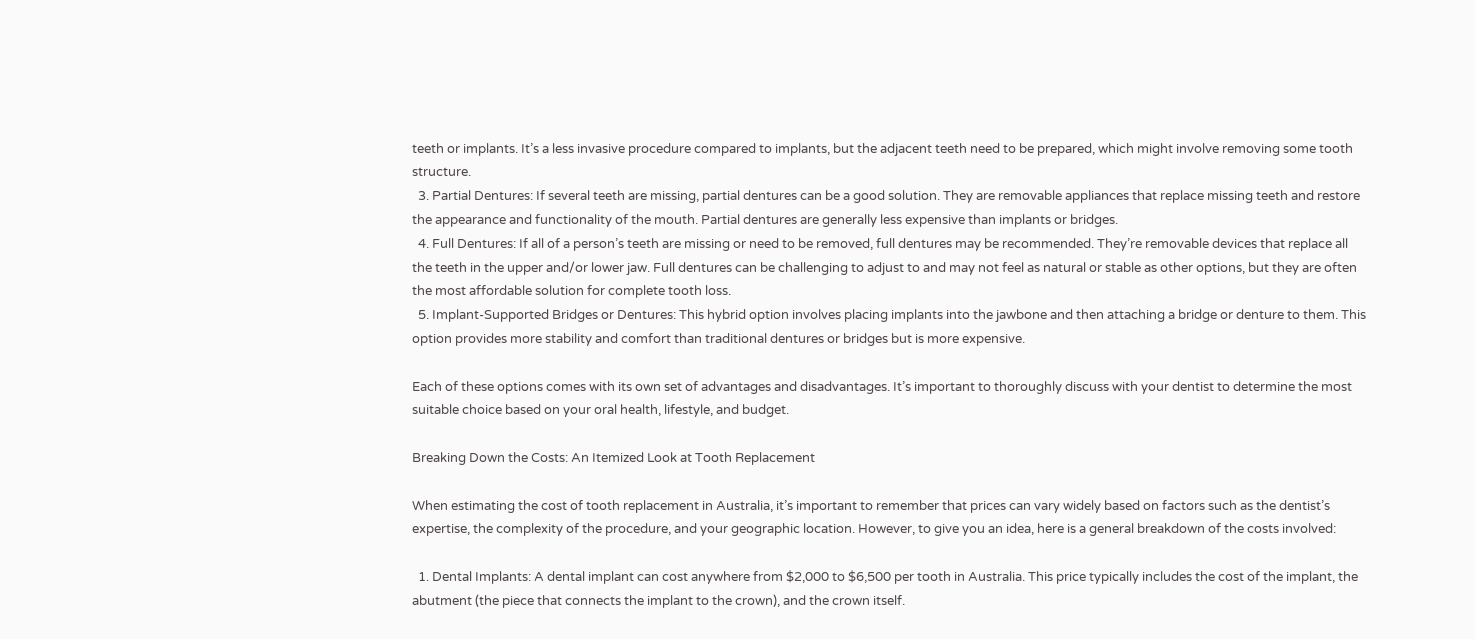teeth or implants. It’s a less invasive procedure compared to implants, but the adjacent teeth need to be prepared, which might involve removing some tooth structure.
  3. Partial Dentures: If several teeth are missing, partial dentures can be a good solution. They are removable appliances that replace missing teeth and restore the appearance and functionality of the mouth. Partial dentures are generally less expensive than implants or bridges.
  4. Full Dentures: If all of a person’s teeth are missing or need to be removed, full dentures may be recommended. They’re removable devices that replace all the teeth in the upper and/or lower jaw. Full dentures can be challenging to adjust to and may not feel as natural or stable as other options, but they are often the most affordable solution for complete tooth loss.
  5. Implant-Supported Bridges or Dentures: This hybrid option involves placing implants into the jawbone and then attaching a bridge or denture to them. This option provides more stability and comfort than traditional dentures or bridges but is more expensive.

Each of these options comes with its own set of advantages and disadvantages. It’s important to thoroughly discuss with your dentist to determine the most suitable choice based on your oral health, lifestyle, and budget.

Breaking Down the Costs: An Itemized Look at Tooth Replacement

When estimating the cost of tooth replacement in Australia, it’s important to remember that prices can vary widely based on factors such as the dentist’s expertise, the complexity of the procedure, and your geographic location. However, to give you an idea, here is a general breakdown of the costs involved:

  1. Dental Implants: A dental implant can cost anywhere from $2,000 to $6,500 per tooth in Australia. This price typically includes the cost of the implant, the abutment (the piece that connects the implant to the crown), and the crown itself.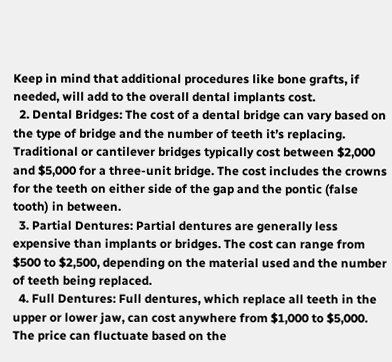Keep in mind that additional procedures like bone grafts, if needed, will add to the overall dental implants cost.
  2. Dental Bridges: The cost of a dental bridge can vary based on the type of bridge and the number of teeth it’s replacing. Traditional or cantilever bridges typically cost between $2,000 and $5,000 for a three-unit bridge. The cost includes the crowns for the teeth on either side of the gap and the pontic (false tooth) in between.
  3. Partial Dentures: Partial dentures are generally less expensive than implants or bridges. The cost can range from $500 to $2,500, depending on the material used and the number of teeth being replaced.
  4. Full Dentures: Full dentures, which replace all teeth in the upper or lower jaw, can cost anywhere from $1,000 to $5,000. The price can fluctuate based on the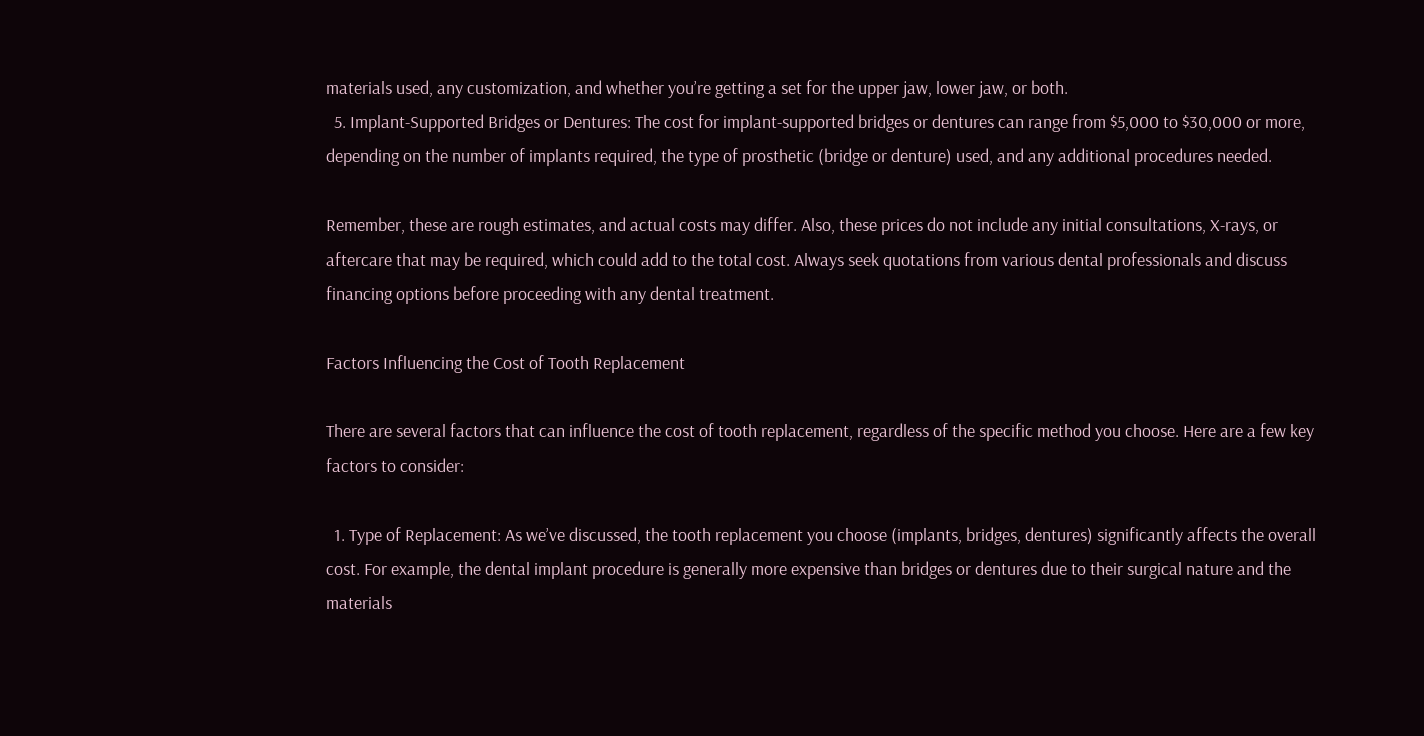materials used, any customization, and whether you’re getting a set for the upper jaw, lower jaw, or both.
  5. Implant-Supported Bridges or Dentures: The cost for implant-supported bridges or dentures can range from $5,000 to $30,000 or more, depending on the number of implants required, the type of prosthetic (bridge or denture) used, and any additional procedures needed.

Remember, these are rough estimates, and actual costs may differ. Also, these prices do not include any initial consultations, X-rays, or aftercare that may be required, which could add to the total cost. Always seek quotations from various dental professionals and discuss financing options before proceeding with any dental treatment.

Factors Influencing the Cost of Tooth Replacement

There are several factors that can influence the cost of tooth replacement, regardless of the specific method you choose. Here are a few key factors to consider:

  1. Type of Replacement: As we’ve discussed, the tooth replacement you choose (implants, bridges, dentures) significantly affects the overall cost. For example, the dental implant procedure is generally more expensive than bridges or dentures due to their surgical nature and the materials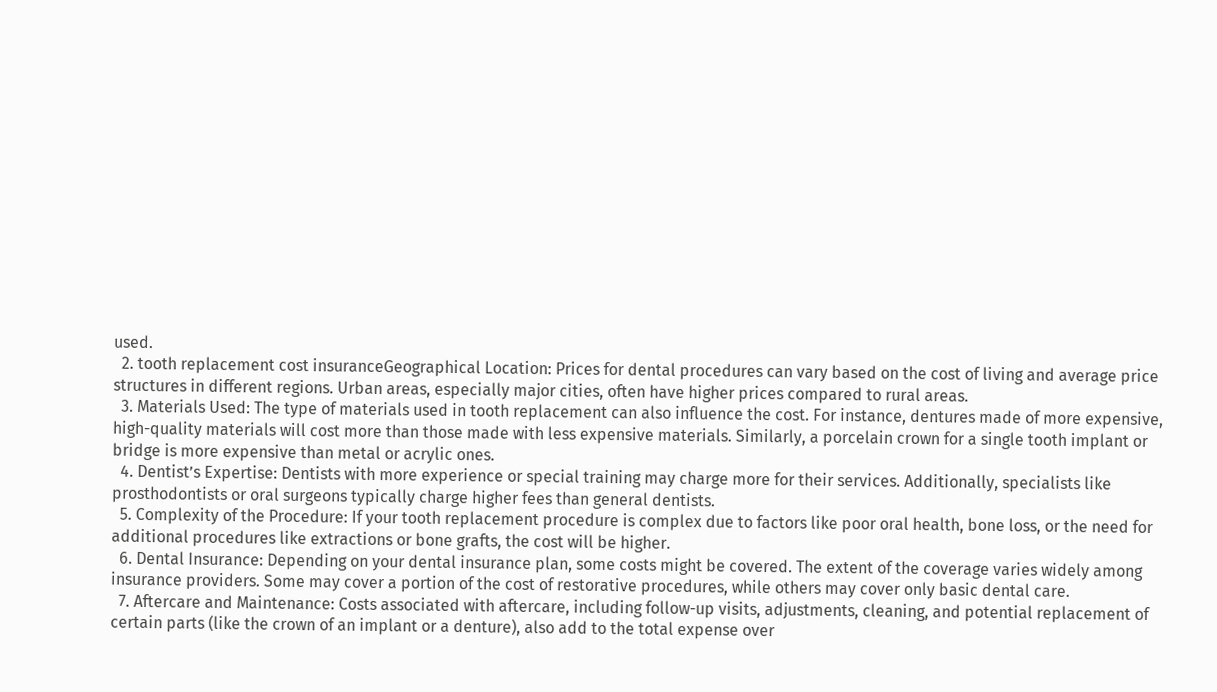used.
  2. tooth replacement cost insuranceGeographical Location: Prices for dental procedures can vary based on the cost of living and average price structures in different regions. Urban areas, especially major cities, often have higher prices compared to rural areas.
  3. Materials Used: The type of materials used in tooth replacement can also influence the cost. For instance, dentures made of more expensive, high-quality materials will cost more than those made with less expensive materials. Similarly, a porcelain crown for a single tooth implant or bridge is more expensive than metal or acrylic ones.
  4. Dentist’s Expertise: Dentists with more experience or special training may charge more for their services. Additionally, specialists like prosthodontists or oral surgeons typically charge higher fees than general dentists.
  5. Complexity of the Procedure: If your tooth replacement procedure is complex due to factors like poor oral health, bone loss, or the need for additional procedures like extractions or bone grafts, the cost will be higher.
  6. Dental Insurance: Depending on your dental insurance plan, some costs might be covered. The extent of the coverage varies widely among insurance providers. Some may cover a portion of the cost of restorative procedures, while others may cover only basic dental care.
  7. Aftercare and Maintenance: Costs associated with aftercare, including follow-up visits, adjustments, cleaning, and potential replacement of certain parts (like the crown of an implant or a denture), also add to the total expense over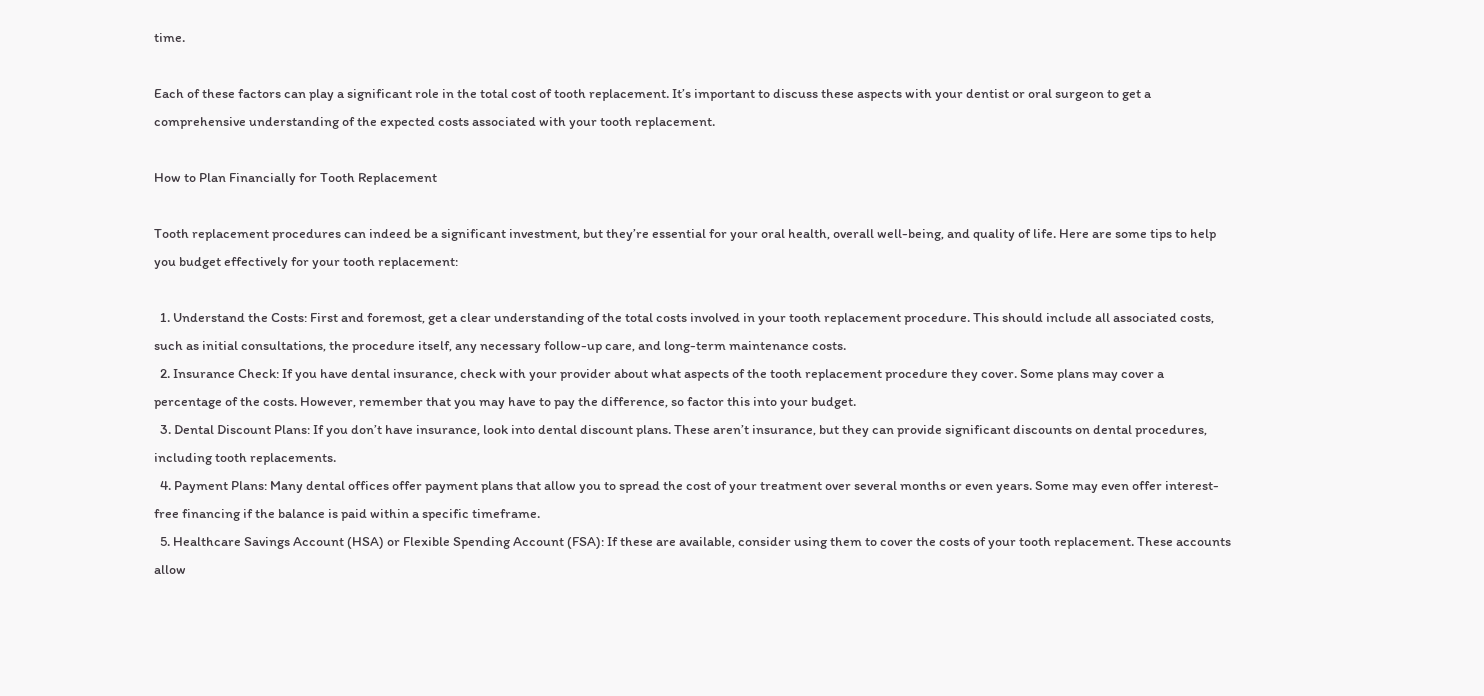time.

Each of these factors can play a significant role in the total cost of tooth replacement. It’s important to discuss these aspects with your dentist or oral surgeon to get a comprehensive understanding of the expected costs associated with your tooth replacement.

How to Plan Financially for Tooth Replacement

Tooth replacement procedures can indeed be a significant investment, but they’re essential for your oral health, overall well-being, and quality of life. Here are some tips to help you budget effectively for your tooth replacement:

  1. Understand the Costs: First and foremost, get a clear understanding of the total costs involved in your tooth replacement procedure. This should include all associated costs, such as initial consultations, the procedure itself, any necessary follow-up care, and long-term maintenance costs.
  2. Insurance Check: If you have dental insurance, check with your provider about what aspects of the tooth replacement procedure they cover. Some plans may cover a percentage of the costs. However, remember that you may have to pay the difference, so factor this into your budget.
  3. Dental Discount Plans: If you don’t have insurance, look into dental discount plans. These aren’t insurance, but they can provide significant discounts on dental procedures, including tooth replacements.
  4. Payment Plans: Many dental offices offer payment plans that allow you to spread the cost of your treatment over several months or even years. Some may even offer interest-free financing if the balance is paid within a specific timeframe.
  5. Healthcare Savings Account (HSA) or Flexible Spending Account (FSA): If these are available, consider using them to cover the costs of your tooth replacement. These accounts allow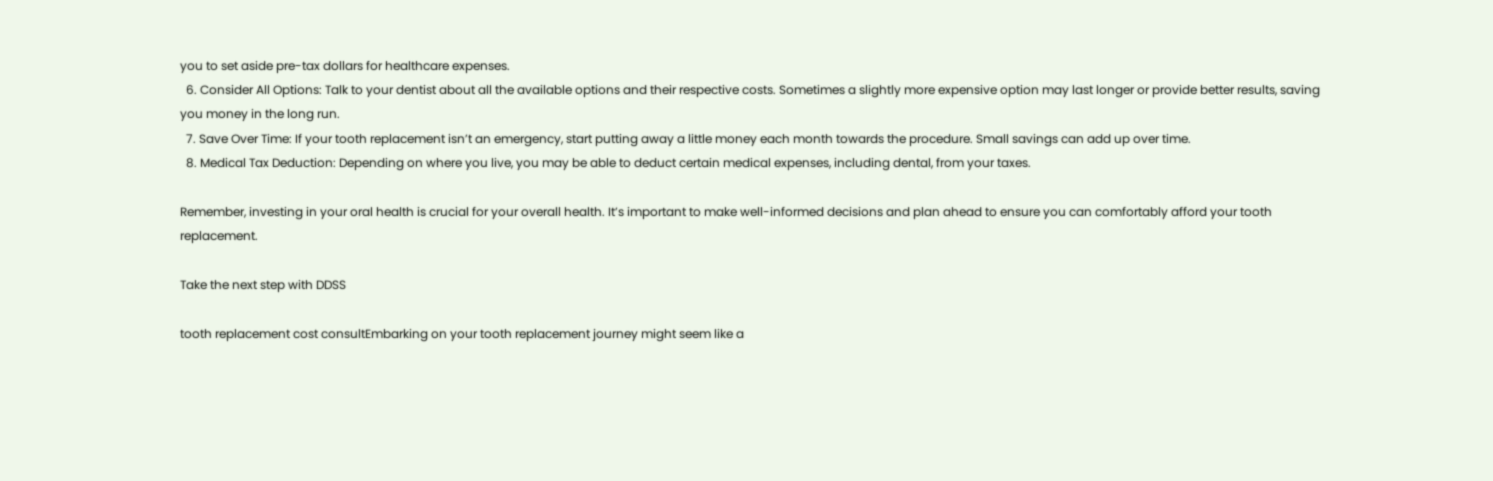you to set aside pre-tax dollars for healthcare expenses.
  6. Consider All Options: Talk to your dentist about all the available options and their respective costs. Sometimes a slightly more expensive option may last longer or provide better results, saving you money in the long run.
  7. Save Over Time: If your tooth replacement isn’t an emergency, start putting away a little money each month towards the procedure. Small savings can add up over time.
  8. Medical Tax Deduction: Depending on where you live, you may be able to deduct certain medical expenses, including dental, from your taxes.

Remember, investing in your oral health is crucial for your overall health. It’s important to make well-informed decisions and plan ahead to ensure you can comfortably afford your tooth replacement.

Take the next step with DDSS

tooth replacement cost consultEmbarking on your tooth replacement journey might seem like a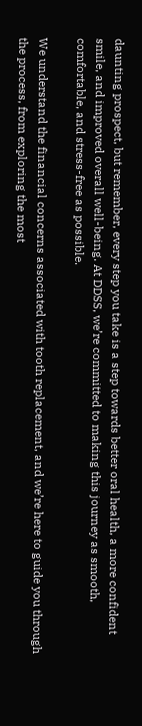daunting prospect, but remember, every step you take is a step towards better oral health, a more confident smile, and improved overall well-being. At DDSS, we’re committed to making this journey as smooth, comfortable, and stress-free as possible.

We understand the financial concerns associated with tooth replacement, and we’re here to guide you through the process, from exploring the most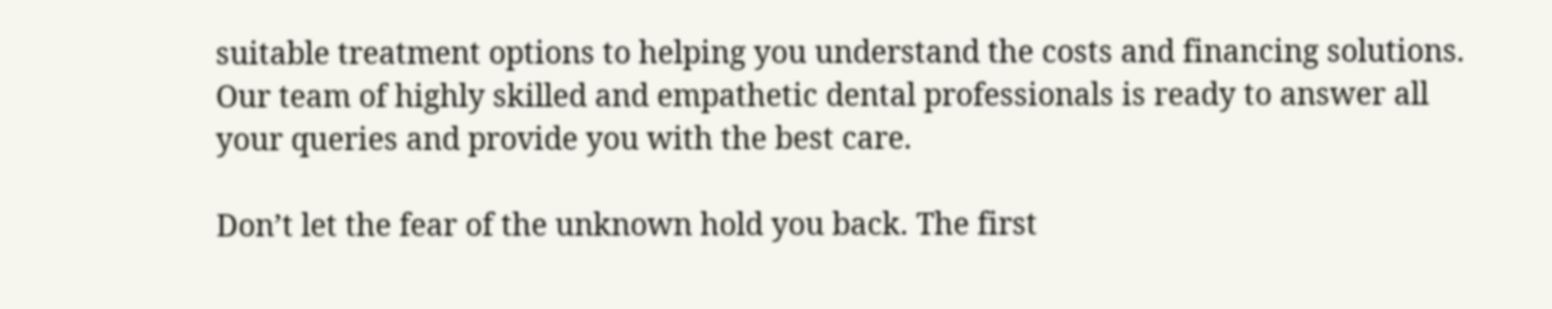suitable treatment options to helping you understand the costs and financing solutions. Our team of highly skilled and empathetic dental professionals is ready to answer all your queries and provide you with the best care.

Don’t let the fear of the unknown hold you back. The first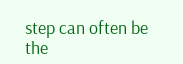step can often be the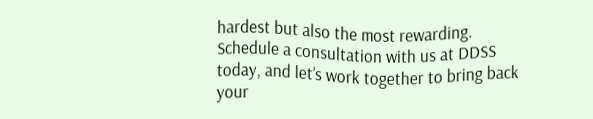hardest but also the most rewarding. Schedule a consultation with us at DDSS today, and let’s work together to bring back your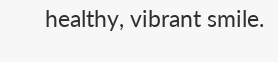healthy, vibrant smile.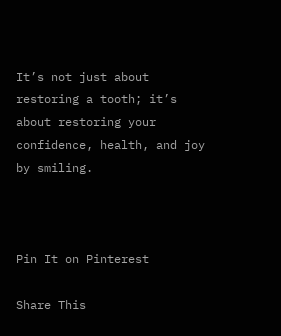It’s not just about restoring a tooth; it’s about restoring your confidence, health, and joy by smiling.



Pin It on Pinterest

Share This